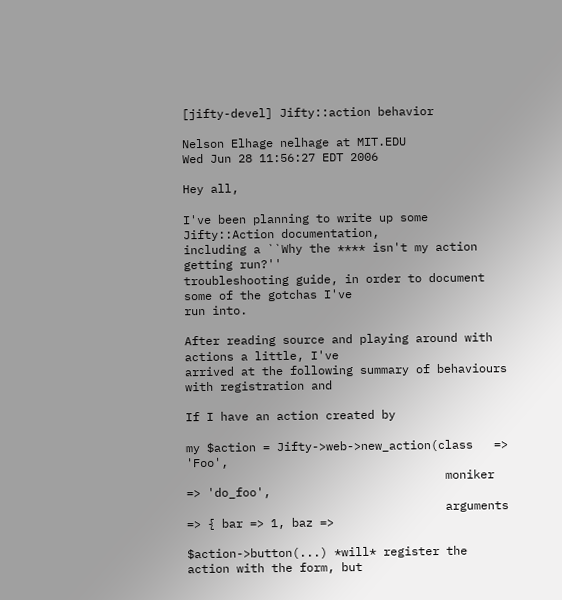[jifty-devel] Jifty::action behavior

Nelson Elhage nelhage at MIT.EDU
Wed Jun 28 11:56:27 EDT 2006

Hey all,

I've been planning to write up some Jifty::Action documentation,
including a ``Why the **** isn't my action getting run?''
troubleshooting guide, in order to document some of the gotchas I've
run into.

After reading source and playing around with actions a little, I've
arrived at the following summary of behaviours with registration and

If I have an action created by

my $action = Jifty->web->new_action(class   => 'Foo',
                                     moniker => 'do_foo',
                                     arguments => { bar => 1, baz =>

$action->button(...) *will* register the action with the form, but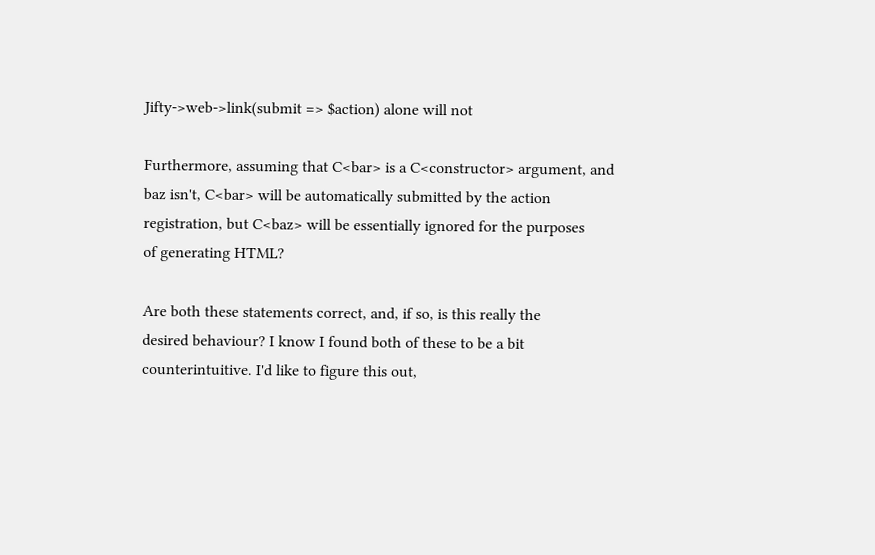Jifty->web->link(submit => $action) alone will not

Furthermore, assuming that C<bar> is a C<constructor> argument, and
baz isn't, C<bar> will be automatically submitted by the action
registration, but C<baz> will be essentially ignored for the purposes
of generating HTML?

Are both these statements correct, and, if so, is this really the
desired behaviour? I know I found both of these to be a bit
counterintuitive. I'd like to figure this out,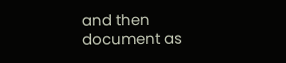and then document as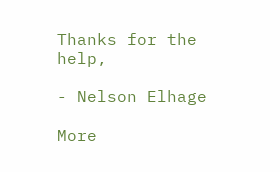Thanks for the help,

- Nelson Elhage

More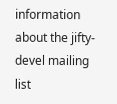information about the jifty-devel mailing list